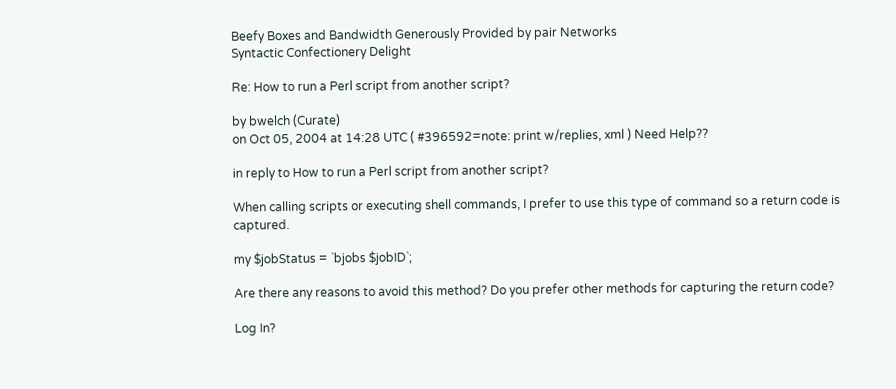Beefy Boxes and Bandwidth Generously Provided by pair Networks
Syntactic Confectionery Delight

Re: How to run a Perl script from another script?

by bwelch (Curate)
on Oct 05, 2004 at 14:28 UTC ( #396592=note: print w/replies, xml ) Need Help??

in reply to How to run a Perl script from another script?

When calling scripts or executing shell commands, I prefer to use this type of command so a return code is captured.

my $jobStatus = `bjobs $jobID`;

Are there any reasons to avoid this method? Do you prefer other methods for capturing the return code?

Log In?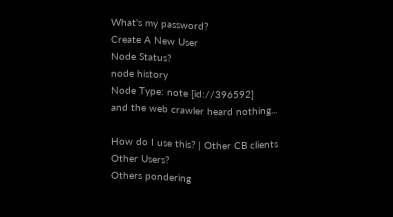What's my password?
Create A New User
Node Status?
node history
Node Type: note [id://396592]
and the web crawler heard nothing...

How do I use this? | Other CB clients
Other Users?
Others pondering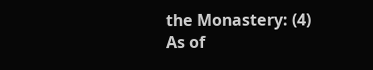the Monastery: (4)
As of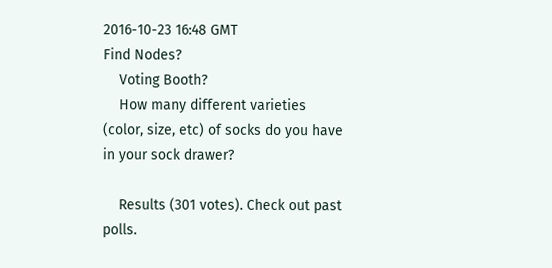2016-10-23 16:48 GMT
Find Nodes?
    Voting Booth?
    How many different varieties (color, size, etc) of socks do you have in your sock drawer?

    Results (301 votes). Check out past polls.